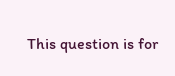This question is for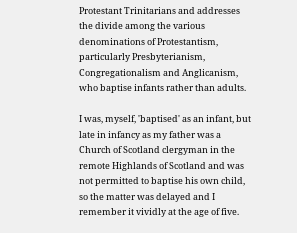Protestant Trinitarians and addresses the divide among the various denominations of Protestantism, particularly Presbyterianism, Congregationalism and Anglicanism, who baptise infants rather than adults.

I was, myself, 'baptised' as an infant, but late in infancy as my father was a Church of Scotland clergyman in the remote Highlands of Scotland and was not permitted to baptise his own child, so the matter was delayed and I remember it vividly at the age of five.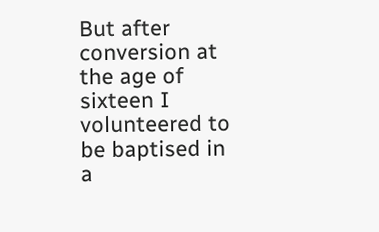But after conversion at the age of sixteen I volunteered to be baptised in a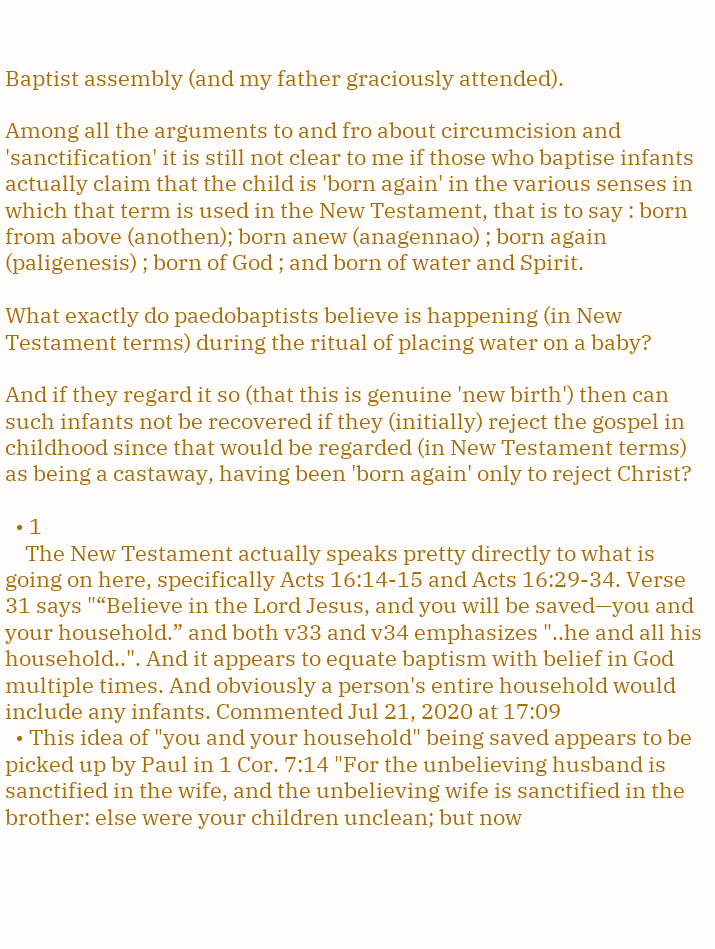Baptist assembly (and my father graciously attended).

Among all the arguments to and fro about circumcision and 'sanctification' it is still not clear to me if those who baptise infants actually claim that the child is 'born again' in the various senses in which that term is used in the New Testament, that is to say : born from above (anothen); born anew (anagennao) ; born again (paligenesis) ; born of God ; and born of water and Spirit.

What exactly do paedobaptists believe is happening (in New Testament terms) during the ritual of placing water on a baby?

And if they regard it so (that this is genuine 'new birth') then can such infants not be recovered if they (initially) reject the gospel in childhood since that would be regarded (in New Testament terms) as being a castaway, having been 'born again' only to reject Christ?

  • 1
    The New Testament actually speaks pretty directly to what is going on here, specifically Acts 16:14-15 and Acts 16:29-34. Verse 31 says "“Believe in the Lord Jesus, and you will be saved—you and your household.” and both v33 and v34 emphasizes "..he and all his household..". And it appears to equate baptism with belief in God multiple times. And obviously a person's entire household would include any infants. Commented Jul 21, 2020 at 17:09
  • This idea of "you and your household" being saved appears to be picked up by Paul in 1 Cor. 7:14 "For the unbelieving husband is sanctified in the wife, and the unbelieving wife is sanctified in the brother: else were your children unclean; but now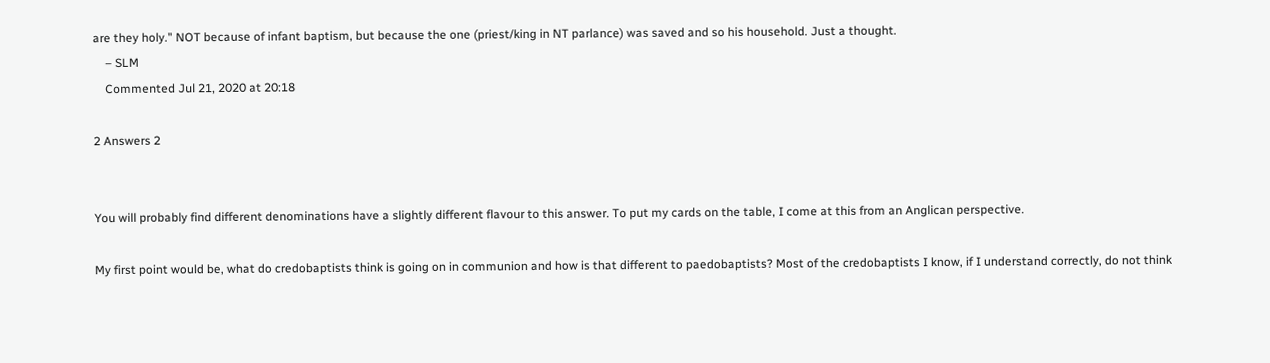are they holy." NOT because of infant baptism, but because the one (priest/king in NT parlance) was saved and so his household. Just a thought.
    – SLM
    Commented Jul 21, 2020 at 20:18

2 Answers 2


You will probably find different denominations have a slightly different flavour to this answer. To put my cards on the table, I come at this from an Anglican perspective.

My first point would be, what do credobaptists think is going on in communion and how is that different to paedobaptists? Most of the credobaptists I know, if I understand correctly, do not think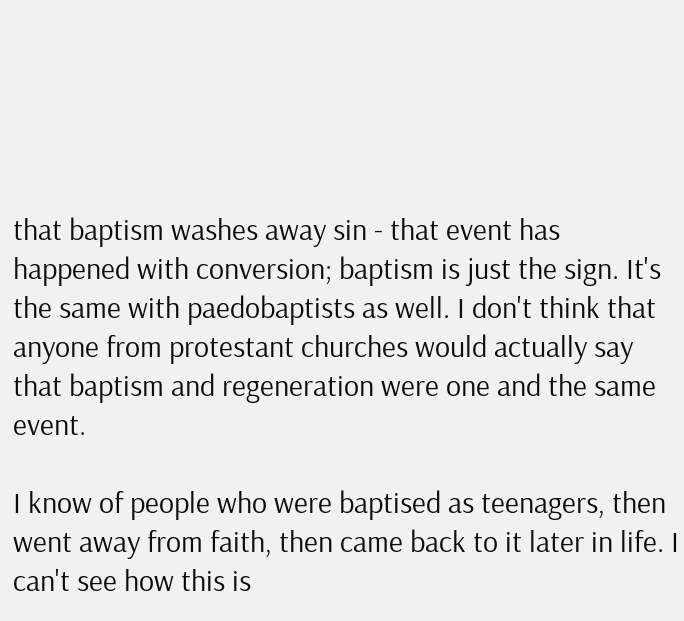that baptism washes away sin - that event has happened with conversion; baptism is just the sign. It's the same with paedobaptists as well. I don't think that anyone from protestant churches would actually say that baptism and regeneration were one and the same event.

I know of people who were baptised as teenagers, then went away from faith, then came back to it later in life. I can't see how this is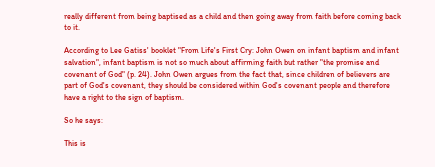really different from being baptised as a child and then going away from faith before coming back to it.

According to Lee Gatiss' booklet "From Life's First Cry: John Owen on infant baptism and infant salvation", infant baptism is not so much about affirming faith but rather "the promise and covenant of God" (p. 24). John Owen argues from the fact that, since children of believers are part of God's covenant, they should be considered within God's covenant people and therefore have a right to the sign of baptism.

So he says:

This is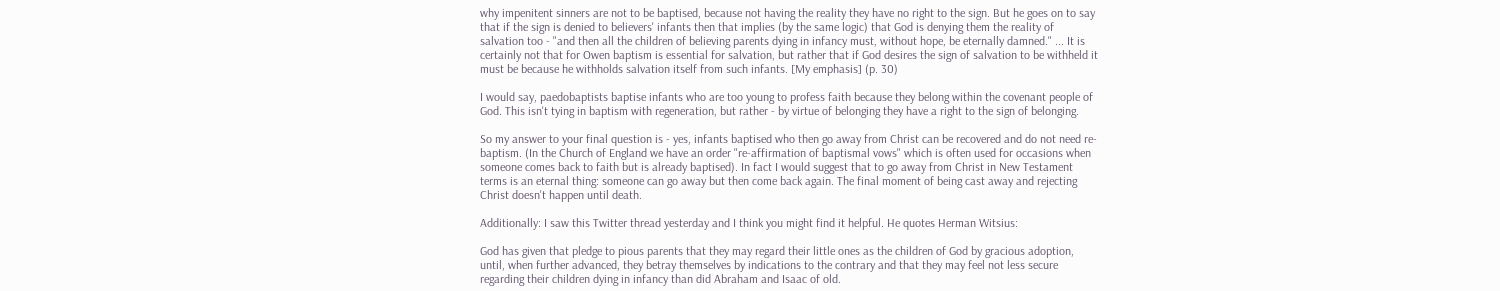why impenitent sinners are not to be baptised, because not having the reality they have no right to the sign. But he goes on to say that if the sign is denied to believers' infants then that implies (by the same logic) that God is denying them the reality of salvation too - "and then all the children of believing parents dying in infancy must, without hope, be eternally damned." ... It is certainly not that for Owen baptism is essential for salvation, but rather that if God desires the sign of salvation to be withheld it must be because he withholds salvation itself from such infants. [My emphasis] (p. 30)

I would say, paedobaptists baptise infants who are too young to profess faith because they belong within the covenant people of God. This isn't tying in baptism with regeneration, but rather - by virtue of belonging they have a right to the sign of belonging.

So my answer to your final question is - yes, infants baptised who then go away from Christ can be recovered and do not need re-baptism. (In the Church of England we have an order "re-affirmation of baptismal vows" which is often used for occasions when someone comes back to faith but is already baptised). In fact I would suggest that to go away from Christ in New Testament terms is an eternal thing: someone can go away but then come back again. The final moment of being cast away and rejecting Christ doesn't happen until death.

Additionally: I saw this Twitter thread yesterday and I think you might find it helpful. He quotes Herman Witsius:

God has given that pledge to pious parents that they may regard their little ones as the children of God by gracious adoption, until, when further advanced, they betray themselves by indications to the contrary and that they may feel not less secure regarding their children dying in infancy than did Abraham and Isaac of old.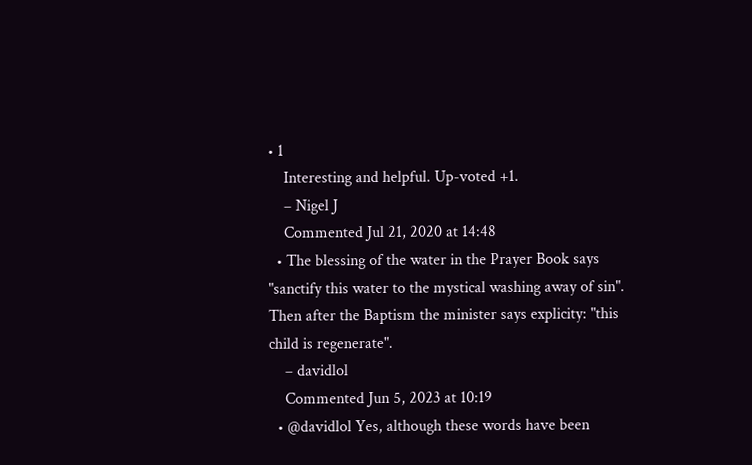• 1
    Interesting and helpful. Up-voted +1.
    – Nigel J
    Commented Jul 21, 2020 at 14:48
  • The blessing of the water in the Prayer Book says "sanctify this water to the mystical washing away of sin". Then after the Baptism the minister says explicity: "this child is regenerate".
    – davidlol
    Commented Jun 5, 2023 at 10:19
  • @davidlol Yes, although these words have been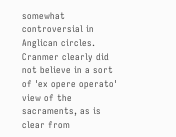somewhat controversial in Anglican circles. Cranmer clearly did not believe in a sort of 'ex opere operato' view of the sacraments, as is clear from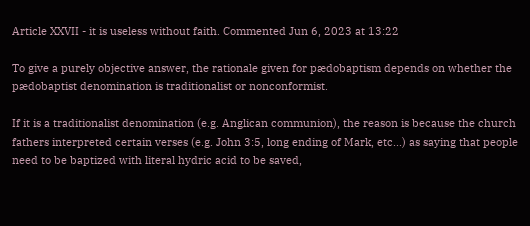Article XXVII - it is useless without faith. Commented Jun 6, 2023 at 13:22

To give a purely objective answer, the rationale given for pædobaptism depends on whether the pædobaptist denomination is traditionalist or nonconformist.

If it is a traditionalist denomination (e.g. Anglican communion), the reason is because the church fathers interpreted certain verses (e.g. John 3:5, long ending of Mark, etc...) as saying that people need to be baptized with literal hydric acid to be saved,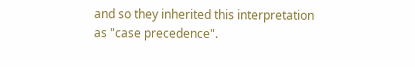and so they inherited this interpretation as "case precedence".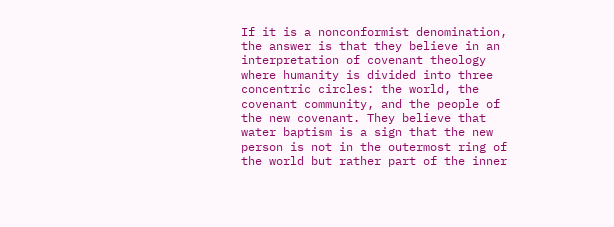If it is a nonconformist denomination, the answer is that they believe in an interpretation of covenant theology where humanity is divided into three concentric circles: the world, the covenant community, and the people of the new covenant. They believe that water baptism is a sign that the new person is not in the outermost ring of the world but rather part of the inner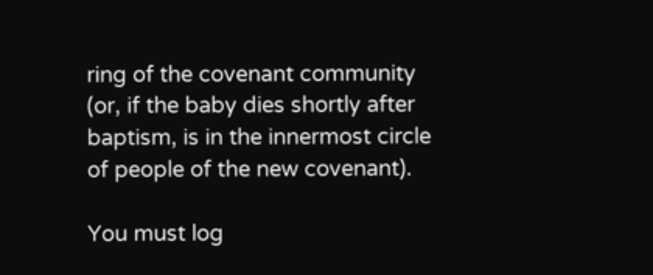ring of the covenant community (or, if the baby dies shortly after baptism, is in the innermost circle of people of the new covenant).

You must log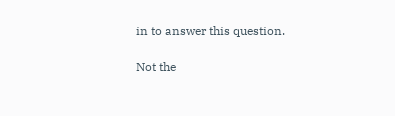in to answer this question.

Not the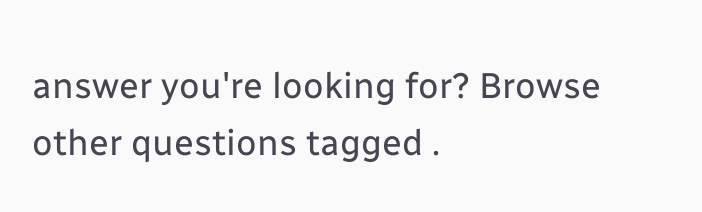answer you're looking for? Browse other questions tagged .